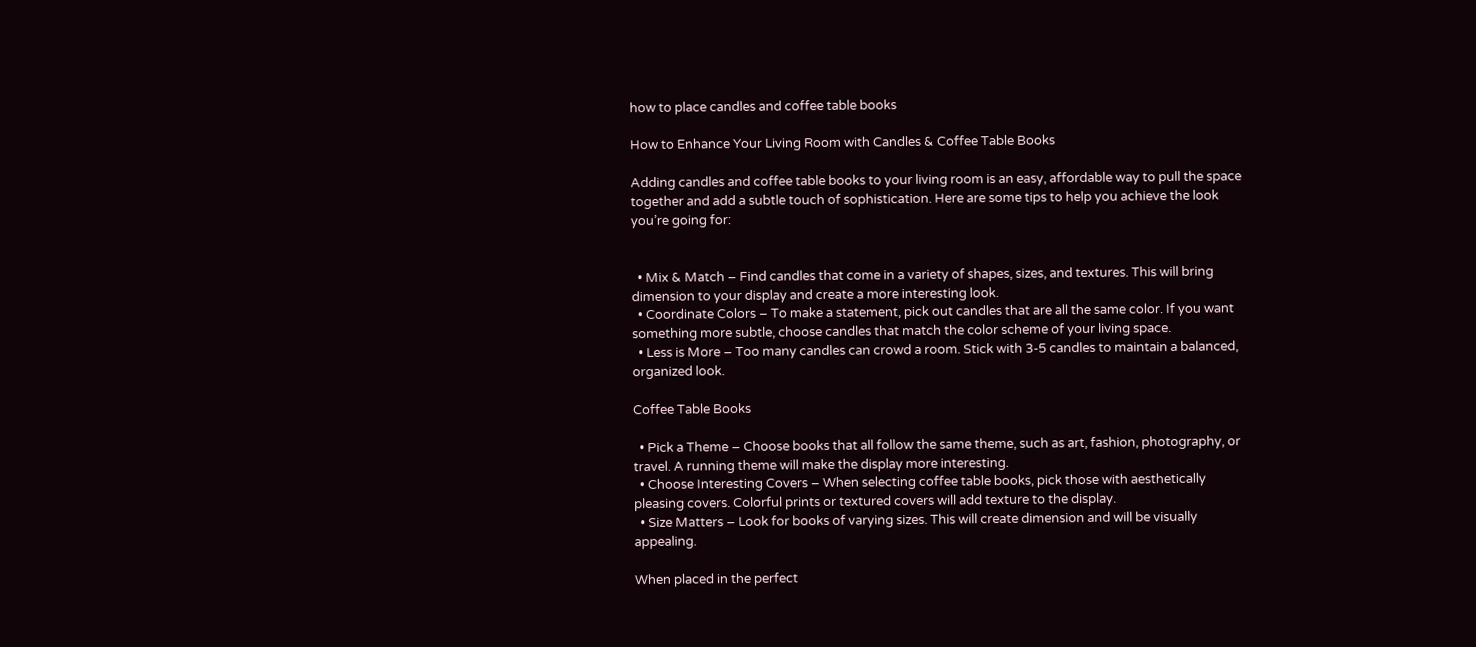how to place candles and coffee table books

How to Enhance Your Living Room with Candles & Coffee Table Books

Adding candles and coffee table books to your living room is an easy, affordable way to pull the space together and add a subtle touch of sophistication. Here are some tips to help you achieve the look you’re going for:


  • Mix & Match – Find candles that come in a variety of shapes, sizes, and textures. This will bring dimension to your display and create a more interesting look.
  • Coordinate Colors – To make a statement, pick out candles that are all the same color. If you want something more subtle, choose candles that match the color scheme of your living space.
  • Less is More – Too many candles can crowd a room. Stick with 3-5 candles to maintain a balanced, organized look.

Coffee Table Books

  • Pick a Theme – Choose books that all follow the same theme, such as art, fashion, photography, or travel. A running theme will make the display more interesting.
  • Choose Interesting Covers – When selecting coffee table books, pick those with aesthetically pleasing covers. Colorful prints or textured covers will add texture to the display.
  • Size Matters – Look for books of varying sizes. This will create dimension and will be visually appealing.

When placed in the perfect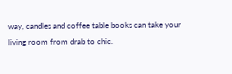way, candles and coffee table books can take your living room from drab to chic.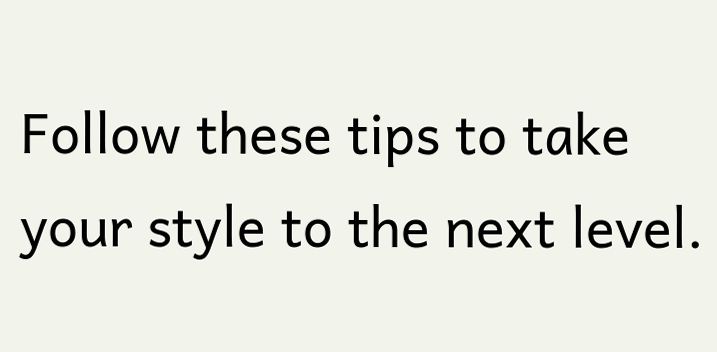Follow these tips to take your style to the next level.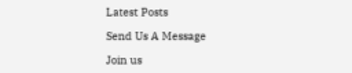Latest Posts

Send Us A Message

Join us